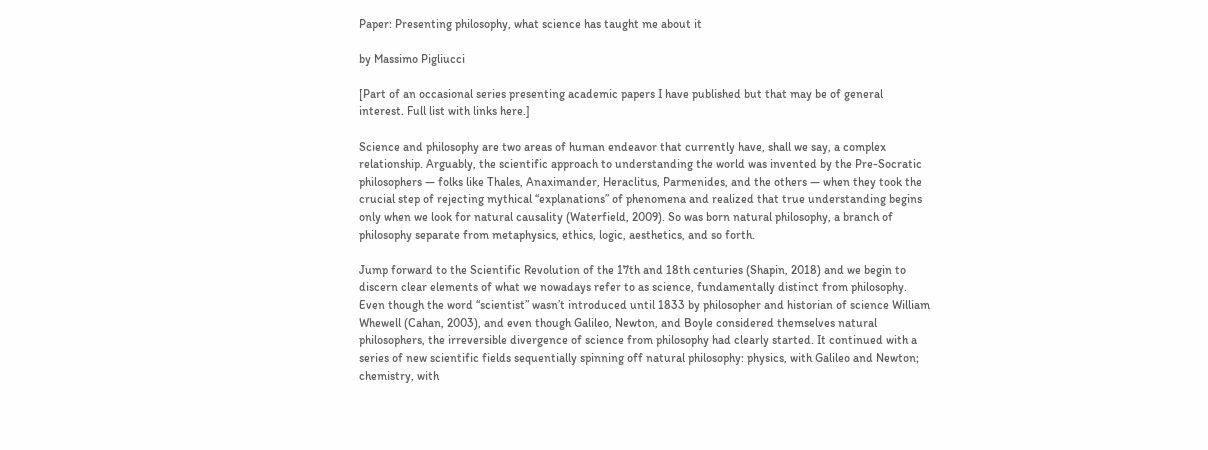Paper: Presenting philosophy, what science has taught me about it

by Massimo Pigliucci

[Part of an occasional series presenting academic papers I have published but that may be of general interest. Full list with links here.]

Science and philosophy are two areas of human endeavor that currently have, shall we say, a complex relationship. Arguably, the scientific approach to understanding the world was invented by the Pre-Socratic philosophers — folks like Thales, Anaximander, Heraclitus, Parmenides, and the others — when they took the crucial step of rejecting mythical “explanations” of phenomena and realized that true understanding begins only when we look for natural causality (Waterfield, 2009). So was born natural philosophy, a branch of philosophy separate from metaphysics, ethics, logic, aesthetics, and so forth.

Jump forward to the Scientific Revolution of the 17th and 18th centuries (Shapin, 2018) and we begin to discern clear elements of what we nowadays refer to as science, fundamentally distinct from philosophy. Even though the word “scientist” wasn’t introduced until 1833 by philosopher and historian of science William Whewell (Cahan, 2003), and even though Galileo, Newton, and Boyle considered themselves natural philosophers, the irreversible divergence of science from philosophy had clearly started. It continued with a series of new scientific fields sequentially spinning off natural philosophy: physics, with Galileo and Newton; chemistry, with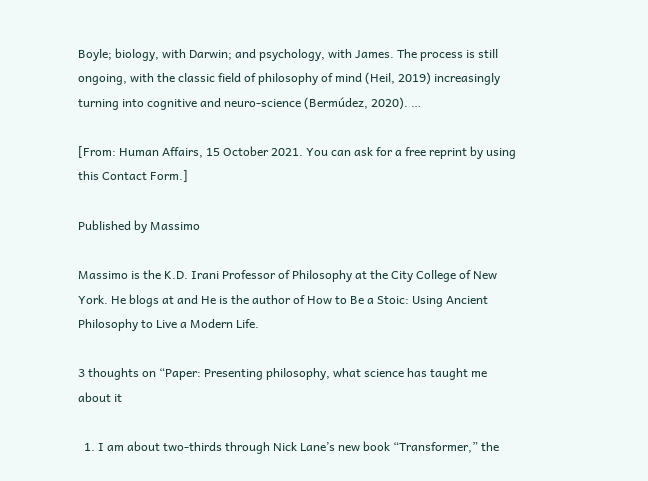Boyle; biology, with Darwin; and psychology, with James. The process is still ongoing, with the classic field of philosophy of mind (Heil, 2019) increasingly turning into cognitive and neuro-science (Bermúdez, 2020). …

[From: Human Affairs, 15 October 2021. You can ask for a free reprint by using this Contact Form.]

Published by Massimo

Massimo is the K.D. Irani Professor of Philosophy at the City College of New York. He blogs at and He is the author of How to Be a Stoic: Using Ancient Philosophy to Live a Modern Life.

3 thoughts on “Paper: Presenting philosophy, what science has taught me about it

  1. I am about two-thirds through Nick Lane’s new book “Transformer,” the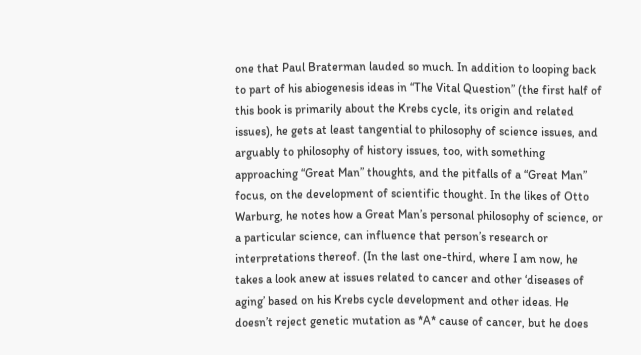one that Paul Braterman lauded so much. In addition to looping back to part of his abiogenesis ideas in “The Vital Question” (the first half of this book is primarily about the Krebs cycle, its origin and related issues), he gets at least tangential to philosophy of science issues, and arguably to philosophy of history issues, too, with something approaching “Great Man” thoughts, and the pitfalls of a “Great Man” focus, on the development of scientific thought. In the likes of Otto Warburg, he notes how a Great Man’s personal philosophy of science, or a particular science, can influence that person’s research or interpretations thereof. (In the last one-third, where I am now, he takes a look anew at issues related to cancer and other ‘diseases of aging’ based on his Krebs cycle development and other ideas. He doesn’t reject genetic mutation as *A* cause of cancer, but he does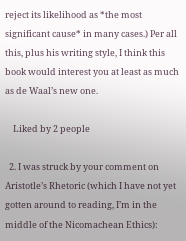reject its likelihood as *the most significant cause* in many cases.) Per all this, plus his writing style, I think this book would interest you at least as much as de Waal’s new one.

    Liked by 2 people

  2. I was struck by your comment on Aristotle’s Rhetoric (which I have not yet gotten around to reading, I’m in the middle of the Nicomachean Ethics):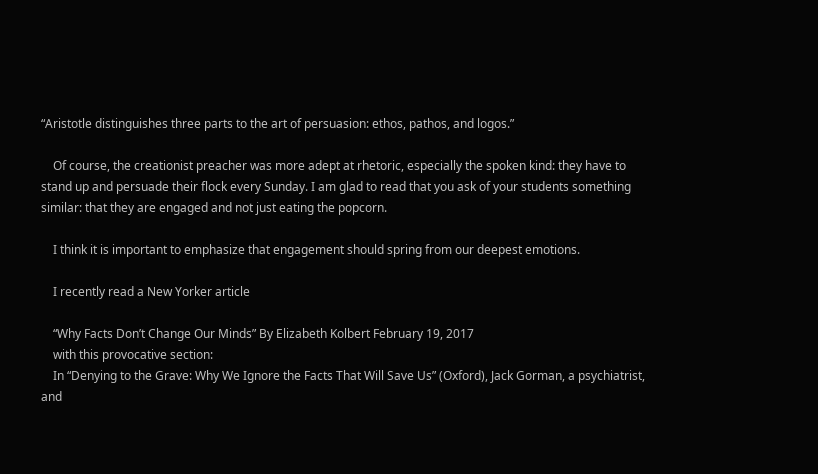“Aristotle distinguishes three parts to the art of persuasion: ethos, pathos, and logos.”

    Of course, the creationist preacher was more adept at rhetoric, especially the spoken kind: they have to stand up and persuade their flock every Sunday. I am glad to read that you ask of your students something similar: that they are engaged and not just eating the popcorn.

    I think it is important to emphasize that engagement should spring from our deepest emotions.

    I recently read a New Yorker article

    “Why Facts Don’t Change Our Minds” By Elizabeth Kolbert February 19, 2017
    with this provocative section:
    In “Denying to the Grave: Why We Ignore the Facts That Will Save Us” (Oxford), Jack Gorman, a psychiatrist, and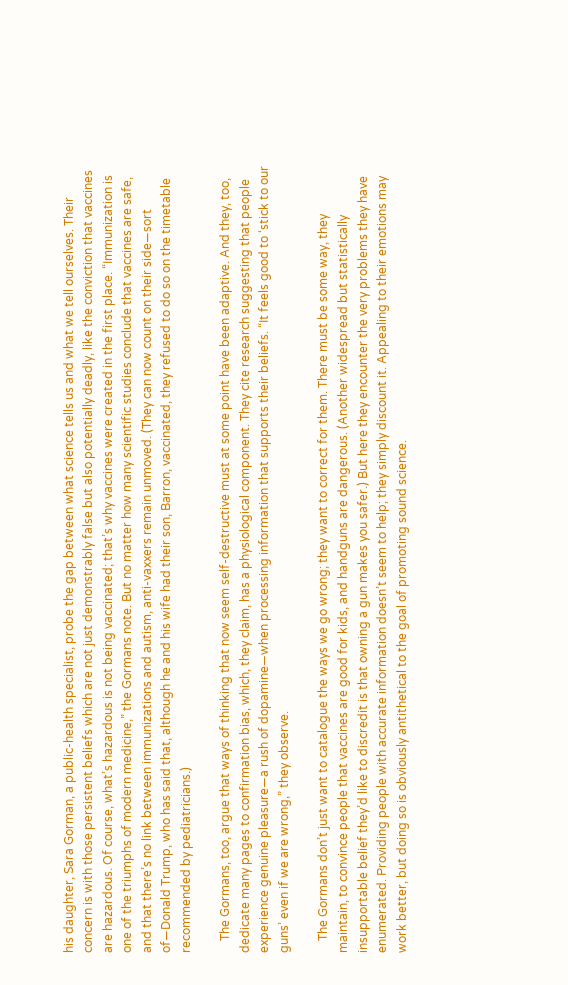his daughter, Sara Gorman, a public-health specialist, probe the gap between what science tells us and what we tell ourselves. Their concern is with those persistent beliefs which are not just demonstrably false but also potentially deadly, like the conviction that vaccines are hazardous. Of course, what’s hazardous is not being vaccinated; that’s why vaccines were created in the first place. “Immunization is one of the triumphs of modern medicine,” the Gormans note. But no matter how many scientific studies conclude that vaccines are safe, and that there’s no link between immunizations and autism, anti-vaxxers remain unmoved. (They can now count on their side—sort of—Donald Trump, who has said that, although he and his wife had their son, Barron, vaccinated, they refused to do so on the timetable recommended by pediatricians.)

    The Gormans, too, argue that ways of thinking that now seem self-destructive must at some point have been adaptive. And they, too, dedicate many pages to confirmation bias, which, they claim, has a physiological component. They cite research suggesting that people experience genuine pleasure—a rush of dopamine—when processing information that supports their beliefs. “It feels good to ‘stick to our guns’ even if we are wrong,” they observe.

    The Gormans don’t just want to catalogue the ways we go wrong; they want to correct for them. There must be some way, they maintain, to convince people that vaccines are good for kids, and handguns are dangerous. (Another widespread but statistically insupportable belief they’d like to discredit is that owning a gun makes you safer.) But here they encounter the very problems they have enumerated. Providing people with accurate information doesn’t seem to help; they simply discount it. Appealing to their emotions may work better, but doing so is obviously antithetical to the goal of promoting sound science.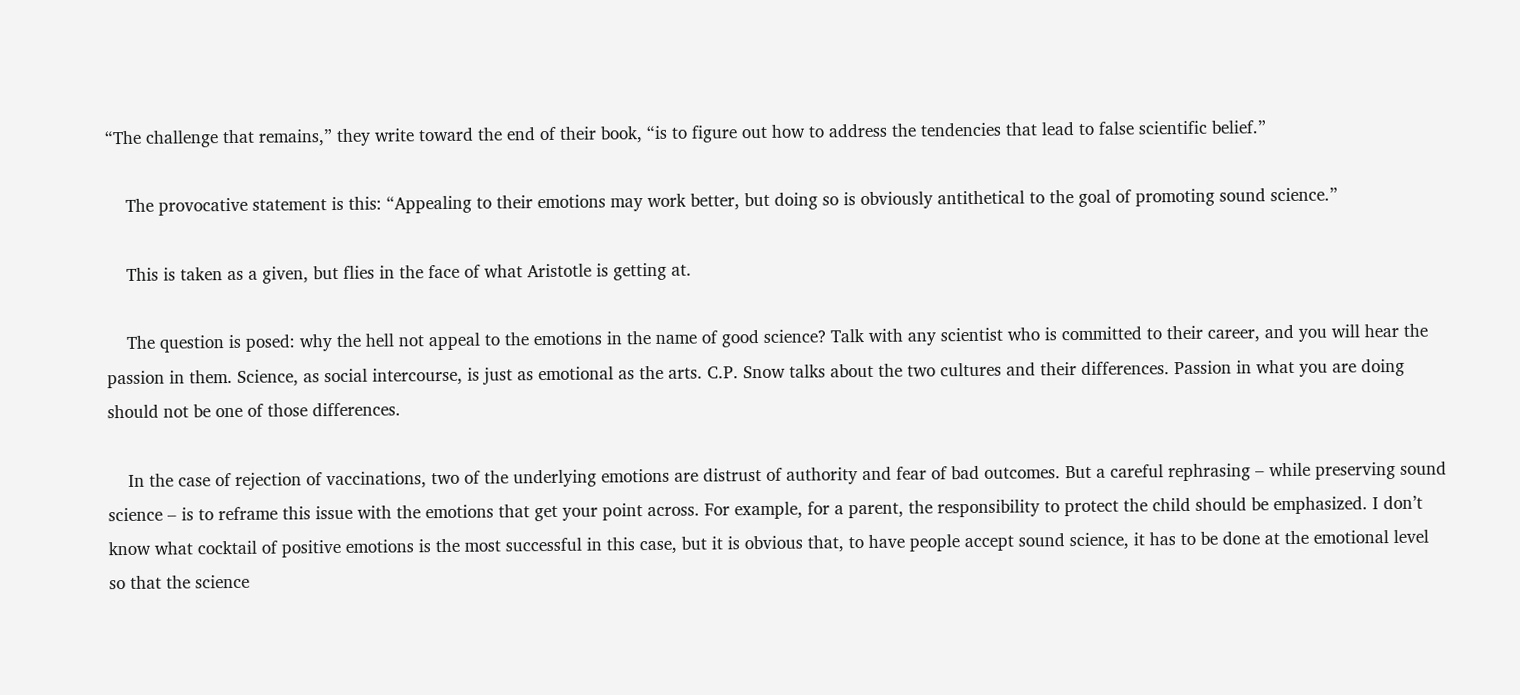“The challenge that remains,” they write toward the end of their book, “is to figure out how to address the tendencies that lead to false scientific belief.”

    The provocative statement is this: “Appealing to their emotions may work better, but doing so is obviously antithetical to the goal of promoting sound science.”

    This is taken as a given, but flies in the face of what Aristotle is getting at.

    The question is posed: why the hell not appeal to the emotions in the name of good science? Talk with any scientist who is committed to their career, and you will hear the passion in them. Science, as social intercourse, is just as emotional as the arts. C.P. Snow talks about the two cultures and their differences. Passion in what you are doing should not be one of those differences.

    In the case of rejection of vaccinations, two of the underlying emotions are distrust of authority and fear of bad outcomes. But a careful rephrasing – while preserving sound science – is to reframe this issue with the emotions that get your point across. For example, for a parent, the responsibility to protect the child should be emphasized. I don’t know what cocktail of positive emotions is the most successful in this case, but it is obvious that, to have people accept sound science, it has to be done at the emotional level so that the science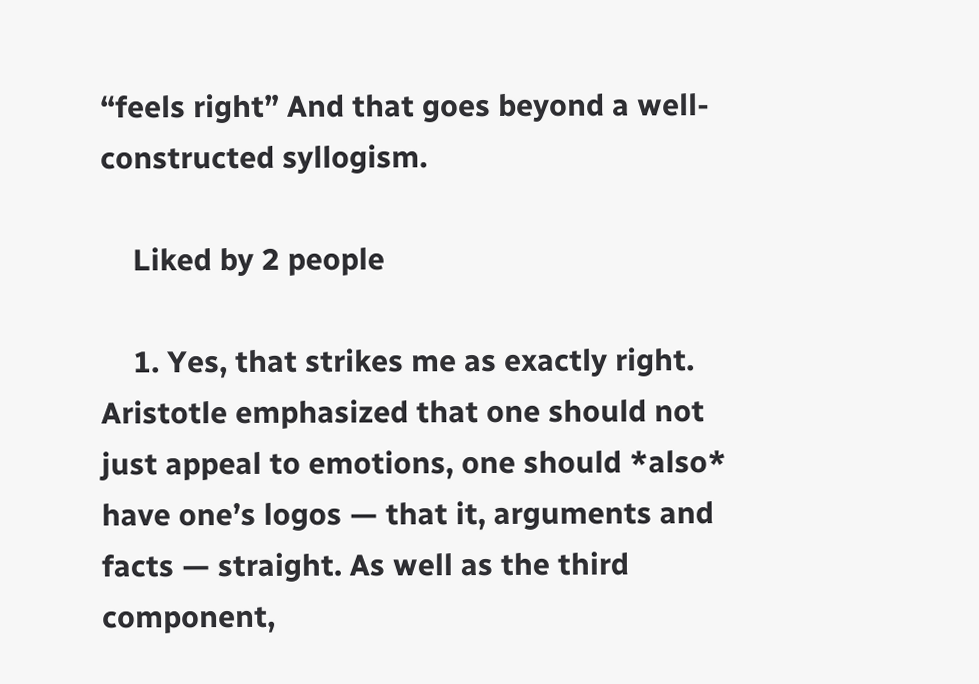“feels right” And that goes beyond a well-constructed syllogism.

    Liked by 2 people

    1. Yes, that strikes me as exactly right. Aristotle emphasized that one should not just appeal to emotions, one should *also* have one’s logos — that it, arguments and facts — straight. As well as the third component,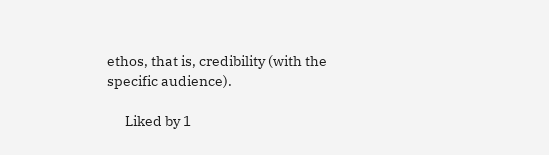ethos, that is, credibility (with the specific audience).

      Liked by 1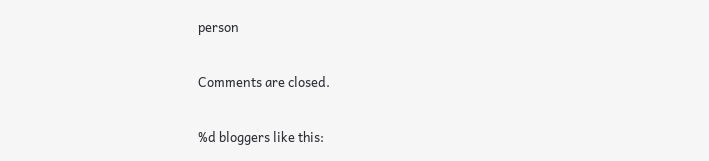person

Comments are closed.

%d bloggers like this: